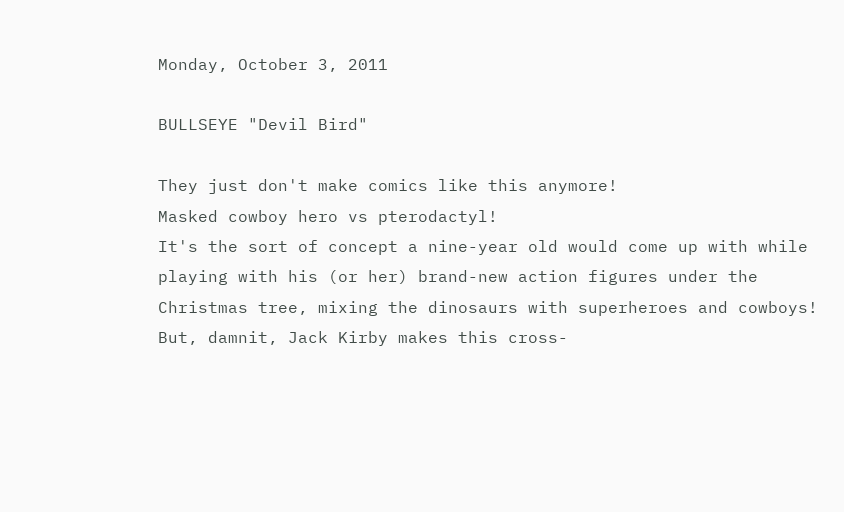Monday, October 3, 2011

BULLSEYE "Devil Bird"

They just don't make comics like this anymore!
Masked cowboy hero vs pterodactyl!
It's the sort of concept a nine-year old would come up with while playing with his (or her) brand-new action figures under the Christmas tree, mixing the dinosaurs with superheroes and cowboys!
But, damnit, Jack Kirby makes this cross-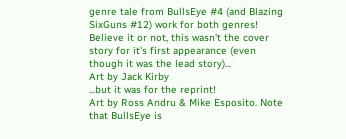genre tale from BullsEye #4 (and Blazing SixGuns #12) work for both genres!
Believe it or not, this wasn't the cover story for it's first appearance (even though it was the lead story)...
Art by Jack Kirby
...but it was for the reprint!
Art by Ross Andru & Mike Esposito. Note that BullsEye is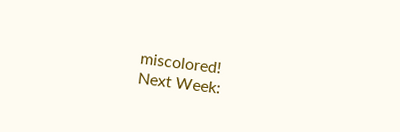miscolored!
Next Week: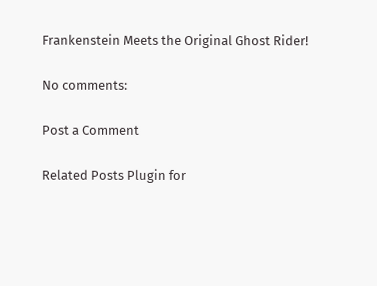Frankenstein Meets the Original Ghost Rider!

No comments:

Post a Comment

Related Posts Plugin for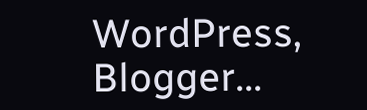WordPress, Blogger...